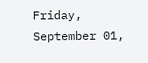Friday, September 01,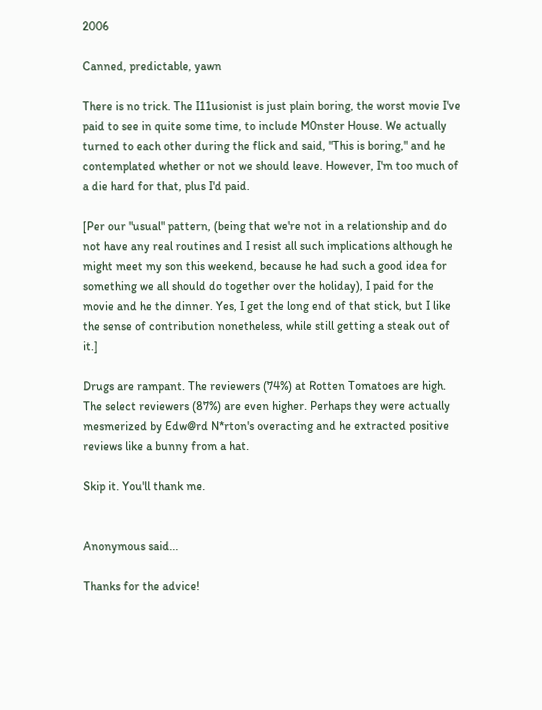2006

Canned, predictable, yawn

There is no trick. The I11usionist is just plain boring, the worst movie I've paid to see in quite some time, to include M0nster House. We actually turned to each other during the flick and said, "This is boring," and he contemplated whether or not we should leave. However, I'm too much of a die hard for that, plus I'd paid.

[Per our "usual" pattern, (being that we're not in a relationship and do not have any real routines and I resist all such implications although he might meet my son this weekend, because he had such a good idea for something we all should do together over the holiday), I paid for the movie and he the dinner. Yes, I get the long end of that stick, but I like the sense of contribution nonetheless, while still getting a steak out of it.]

Drugs are rampant. The reviewers (74%) at Rotten Tomatoes are high. The select reviewers (87%) are even higher. Perhaps they were actually mesmerized by Edw@rd N*rton's overacting and he extracted positive reviews like a bunny from a hat.

Skip it. You'll thank me.


Anonymous said...

Thanks for the advice!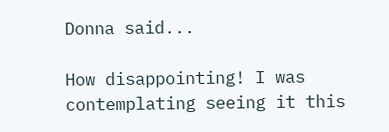Donna said...

How disappointing! I was contemplating seeing it this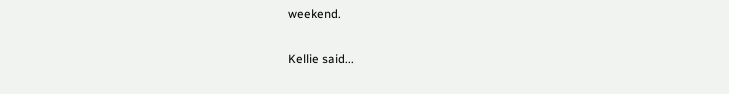weekend.

Kellie said...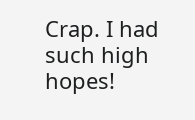Crap. I had such high hopes!